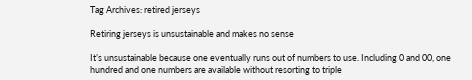Tag Archives: retired jerseys

Retiring jerseys is unsustainable and makes no sense

It’s unsustainable because one eventually runs out of numbers to use. Including 0 and 00, one hundred and one numbers are available without resorting to triple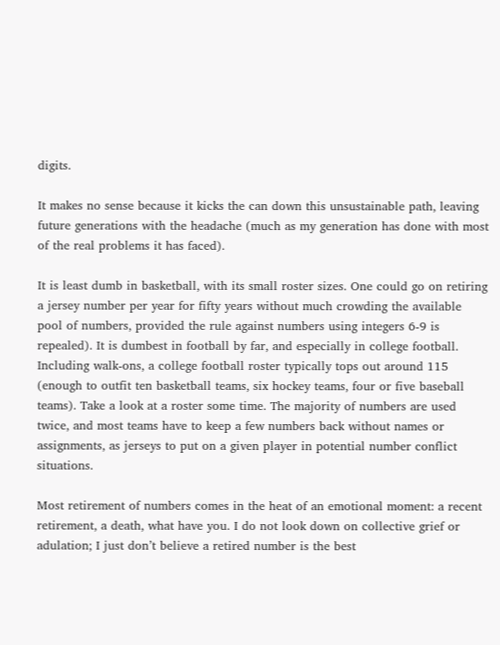digits.

It makes no sense because it kicks the can down this unsustainable path, leaving future generations with the headache (much as my generation has done with most of the real problems it has faced).

It is least dumb in basketball, with its small roster sizes. One could go on retiring a jersey number per year for fifty years without much crowding the available pool of numbers, provided the rule against numbers using integers 6-9 is repealed). It is dumbest in football by far, and especially in college football. Including walk-ons, a college football roster typically tops out around 115 (enough to outfit ten basketball teams, six hockey teams, four or five baseball teams). Take a look at a roster some time. The majority of numbers are used twice, and most teams have to keep a few numbers back without names or assignments, as jerseys to put on a given player in potential number conflict situations.

Most retirement of numbers comes in the heat of an emotional moment: a recent retirement, a death, what have you. I do not look down on collective grief or adulation; I just don’t believe a retired number is the best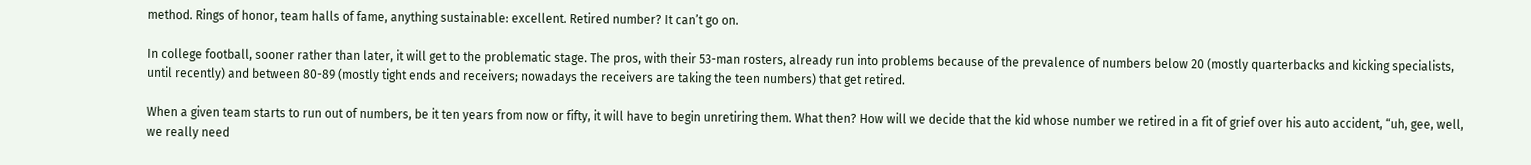method. Rings of honor, team halls of fame, anything sustainable: excellent. Retired number? It can’t go on.

In college football, sooner rather than later, it will get to the problematic stage. The pros, with their 53-man rosters, already run into problems because of the prevalence of numbers below 20 (mostly quarterbacks and kicking specialists, until recently) and between 80-89 (mostly tight ends and receivers; nowadays the receivers are taking the teen numbers) that get retired.

When a given team starts to run out of numbers, be it ten years from now or fifty, it will have to begin unretiring them. What then? How will we decide that the kid whose number we retired in a fit of grief over his auto accident, “uh, gee, well, we really need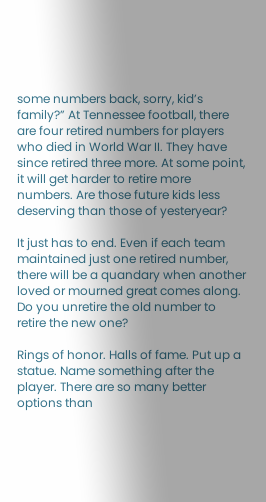some numbers back, sorry, kid’s family?” At Tennessee football, there are four retired numbers for players who died in World War II. They have since retired three more. At some point, it will get harder to retire more numbers. Are those future kids less deserving than those of yesteryear?

It just has to end. Even if each team maintained just one retired number, there will be a quandary when another loved or mourned great comes along. Do you unretire the old number to retire the new one?

Rings of honor. Halls of fame. Put up a statue. Name something after the player. There are so many better options than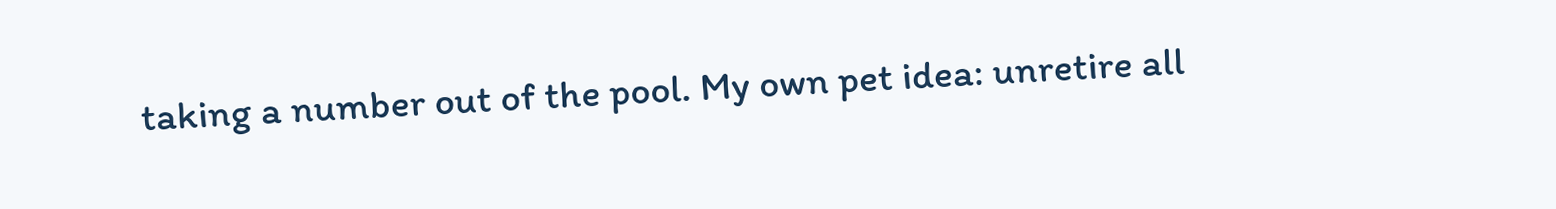taking a number out of the pool. My own pet idea: unretire all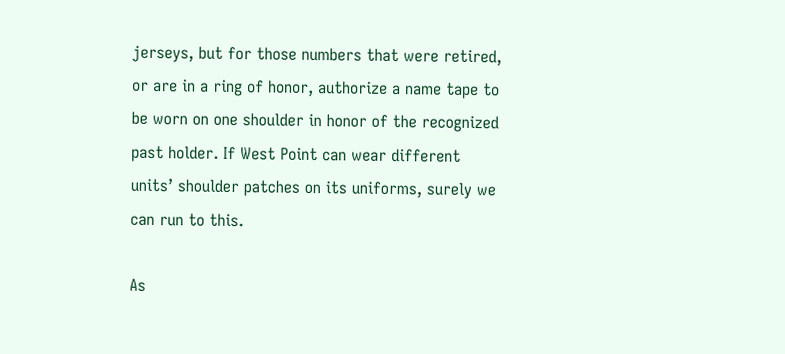jerseys, but for those numbers that were retired, or are in a ring of honor, authorize a name tape to be worn on one shoulder in honor of the recognized past holder. If West Point can wear different units’ shoulder patches on its uniforms, surely we can run to this.

As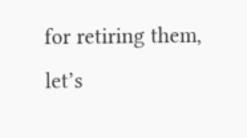for retiring them, let’s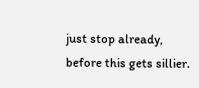just stop already, before this gets sillier.